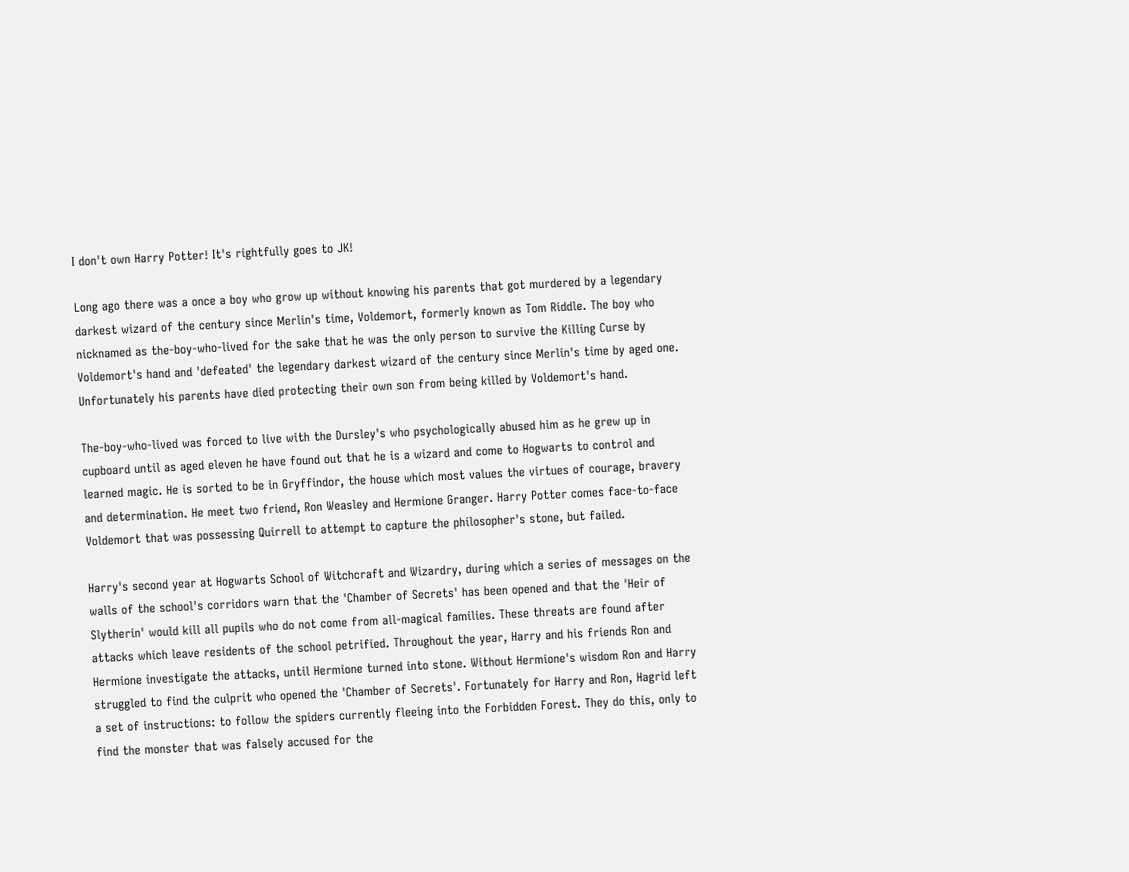I don't own Harry Potter! It's rightfully goes to JK!

Long ago there was a once a boy who grow up without knowing his parents that got murdered by a legendary darkest wizard of the century since Merlin's time, Voldemort, formerly known as Tom Riddle. The boy who nicknamed as the-boy-who-lived for the sake that he was the only person to survive the Killing Curse by Voldemort's hand and 'defeated' the legendary darkest wizard of the century since Merlin's time by aged one. Unfortunately his parents have died protecting their own son from being killed by Voldemort's hand.

The-boy-who-lived was forced to live with the Dursley's who psychologically abused him as he grew up in cupboard until as aged eleven he have found out that he is a wizard and come to Hogwarts to control and learned magic. He is sorted to be in Gryffindor, the house which most values the virtues of courage, bravery and determination. He meet two friend, Ron Weasley and Hermione Granger. Harry Potter comes face-to-face Voldemort that was possessing Quirrell to attempt to capture the philosopher's stone, but failed.

Harry's second year at Hogwarts School of Witchcraft and Wizardry, during which a series of messages on the walls of the school's corridors warn that the 'Chamber of Secrets' has been opened and that the 'Heir of Slytherin' would kill all pupils who do not come from all-magical families. These threats are found after attacks which leave residents of the school petrified. Throughout the year, Harry and his friends Ron and Hermione investigate the attacks, until Hermione turned into stone. Without Hermione's wisdom Ron and Harry struggled to find the culprit who opened the 'Chamber of Secrets'. Fortunately for Harry and Ron, Hagrid left a set of instructions: to follow the spiders currently fleeing into the Forbidden Forest. They do this, only to find the monster that was falsely accused for the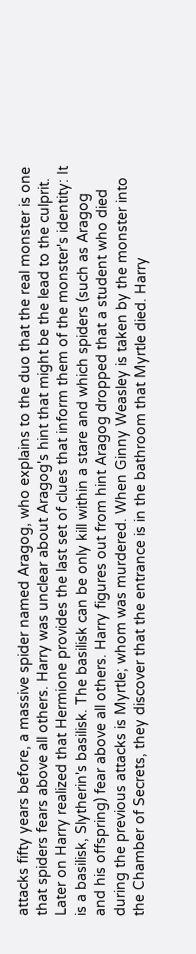attacks fifty years before, a massive spider named Aragog, who explains to the duo that the real monster is one that spiders fears above all others. Harry was unclear about Aragog's hint that might be the lead to the culprit. Later on Harry realized that Hermione provides the last set of clues that inform them of the monster's identity: It is a basilisk, Slytherin's basilisk. The basilisk can be only kill within a stare and which spiders (such as Aragog and his offspring) fear above all others. Harry figures out from hint Aragog dropped that a student who died during the previous attacks is Myrtle; whom was murdered. When Ginny Weasley is taken by the monster into the Chamber of Secrets, they discover that the entrance is in the bathroom that Myrtle died. Harry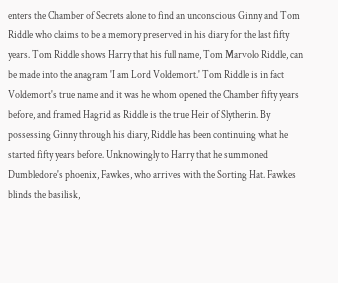enters the Chamber of Secrets alone to find an unconscious Ginny and Tom Riddle who claims to be a memory preserved in his diary for the last fifty years. Tom Riddle shows Harry that his full name, Tom Marvolo Riddle, can be made into the anagram 'I am Lord Voldemort.' Tom Riddle is in fact Voldemort's true name and it was he whom opened the Chamber fifty years before, and framed Hagrid as Riddle is the true Heir of Slytherin. By possessing Ginny through his diary, Riddle has been continuing what he started fifty years before. Unknowingly to Harry that he summoned Dumbledore's phoenix, Fawkes, who arrives with the Sorting Hat. Fawkes blinds the basilisk,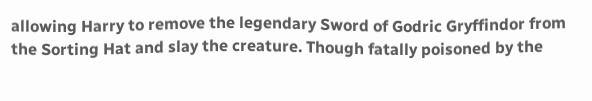allowing Harry to remove the legendary Sword of Godric Gryffindor from the Sorting Hat and slay the creature. Though fatally poisoned by the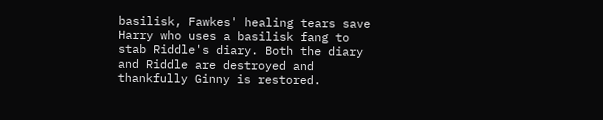basilisk, Fawkes' healing tears save Harry who uses a basilisk fang to stab Riddle's diary. Both the diary and Riddle are destroyed and thankfully Ginny is restored.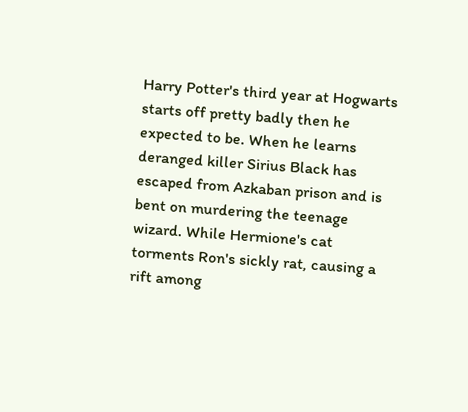Harry Potter's third year at Hogwarts starts off pretty badly then he expected to be. When he learns deranged killer Sirius Black has escaped from Azkaban prison and is bent on murdering the teenage wizard. While Hermione's cat torments Ron's sickly rat, causing a rift among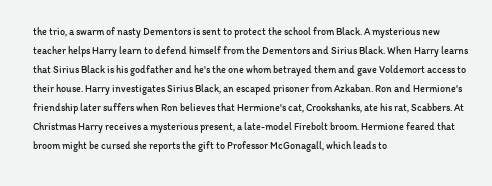the trio, a swarm of nasty Dementors is sent to protect the school from Black. A mysterious new teacher helps Harry learn to defend himself from the Dementors and Sirius Black. When Harry learns that Sirius Black is his godfather and he's the one whom betrayed them and gave Voldemort access to their house. Harry investigates Sirius Black, an escaped prisoner from Azkaban. Ron and Hermione's friendship later suffers when Ron believes that Hermione's cat, Crookshanks, ate his rat, Scabbers. At Christmas Harry receives a mysterious present, a late-model Firebolt broom. Hermione feared that broom might be cursed she reports the gift to Professor McGonagall, which leads to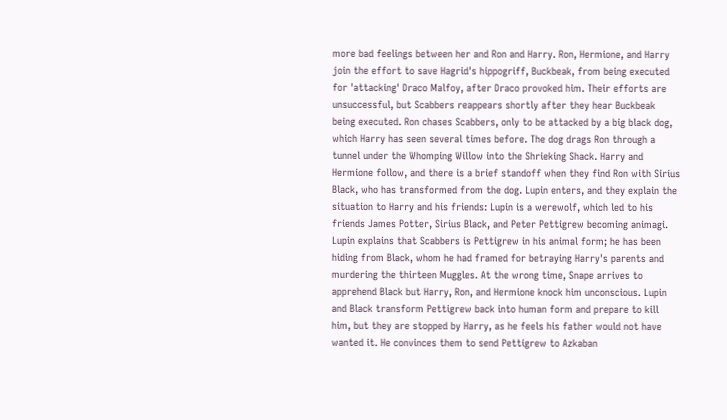more bad feelings between her and Ron and Harry. Ron, Hermione, and Harry join the effort to save Hagrid's hippogriff, Buckbeak, from being executed for 'attacking' Draco Malfoy, after Draco provoked him. Their efforts are unsuccessful, but Scabbers reappears shortly after they hear Buckbeak being executed. Ron chases Scabbers, only to be attacked by a big black dog, which Harry has seen several times before. The dog drags Ron through a tunnel under the Whomping Willow into the Shrieking Shack. Harry and Hermione follow, and there is a brief standoff when they find Ron with Sirius Black, who has transformed from the dog. Lupin enters, and they explain the situation to Harry and his friends: Lupin is a werewolf, which led to his friends James Potter, Sirius Black, and Peter Pettigrew becoming animagi. Lupin explains that Scabbers is Pettigrew in his animal form; he has been hiding from Black, whom he had framed for betraying Harry's parents and murdering the thirteen Muggles. At the wrong time, Snape arrives to apprehend Black but Harry, Ron, and Hermione knock him unconscious. Lupin and Black transform Pettigrew back into human form and prepare to kill him, but they are stopped by Harry, as he feels his father would not have wanted it. He convinces them to send Pettigrew to Azkaban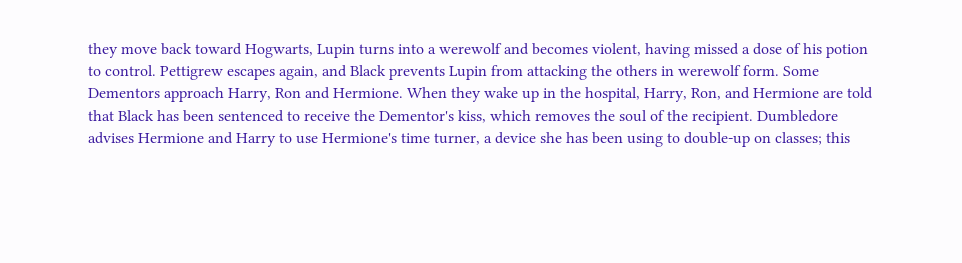they move back toward Hogwarts, Lupin turns into a werewolf and becomes violent, having missed a dose of his potion to control. Pettigrew escapes again, and Black prevents Lupin from attacking the others in werewolf form. Some Dementors approach Harry, Ron and Hermione. When they wake up in the hospital, Harry, Ron, and Hermione are told that Black has been sentenced to receive the Dementor's kiss, which removes the soul of the recipient. Dumbledore advises Hermione and Harry to use Hermione's time turner, a device she has been using to double-up on classes; this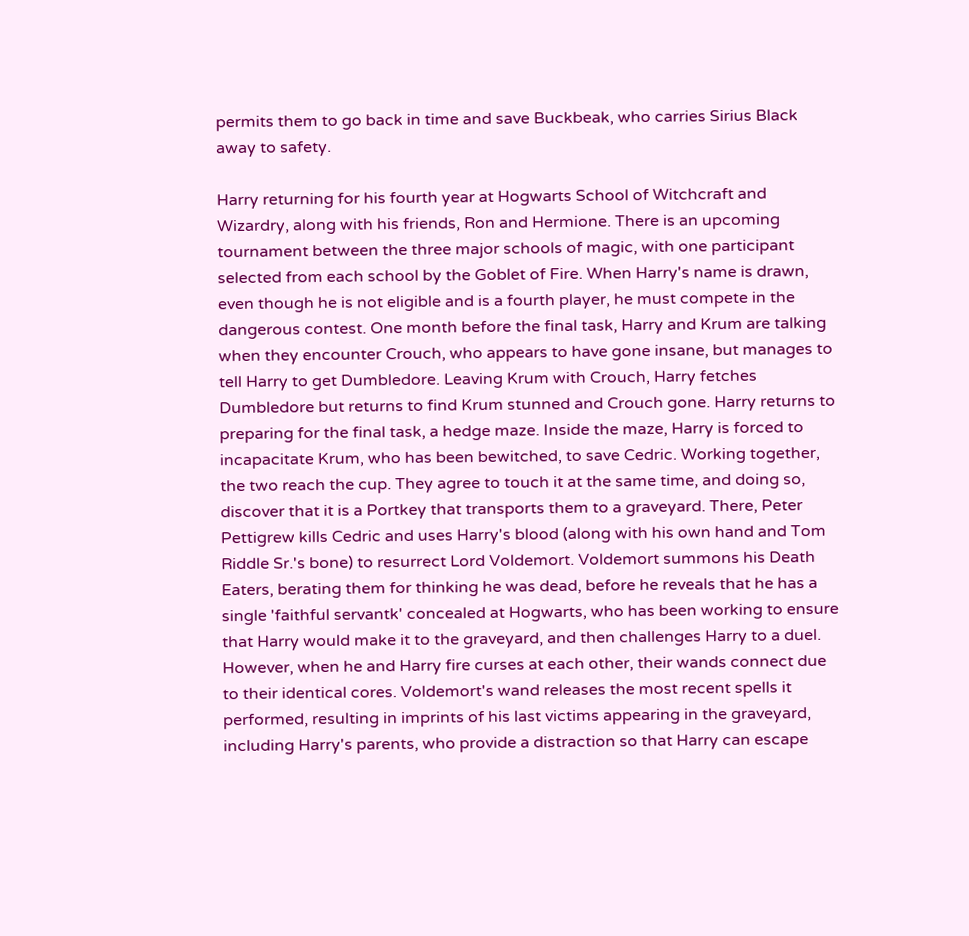permits them to go back in time and save Buckbeak, who carries Sirius Black away to safety.

Harry returning for his fourth year at Hogwarts School of Witchcraft and Wizardry, along with his friends, Ron and Hermione. There is an upcoming tournament between the three major schools of magic, with one participant selected from each school by the Goblet of Fire. When Harry's name is drawn, even though he is not eligible and is a fourth player, he must compete in the dangerous contest. One month before the final task, Harry and Krum are talking when they encounter Crouch, who appears to have gone insane, but manages to tell Harry to get Dumbledore. Leaving Krum with Crouch, Harry fetches Dumbledore but returns to find Krum stunned and Crouch gone. Harry returns to preparing for the final task, a hedge maze. Inside the maze, Harry is forced to incapacitate Krum, who has been bewitched, to save Cedric. Working together, the two reach the cup. They agree to touch it at the same time, and doing so, discover that it is a Portkey that transports them to a graveyard. There, Peter Pettigrew kills Cedric and uses Harry's blood (along with his own hand and Tom Riddle Sr.'s bone) to resurrect Lord Voldemort. Voldemort summons his Death Eaters, berating them for thinking he was dead, before he reveals that he has a single 'faithful servantk' concealed at Hogwarts, who has been working to ensure that Harry would make it to the graveyard, and then challenges Harry to a duel. However, when he and Harry fire curses at each other, their wands connect due to their identical cores. Voldemort's wand releases the most recent spells it performed, resulting in imprints of his last victims appearing in the graveyard, including Harry's parents, who provide a distraction so that Harry can escape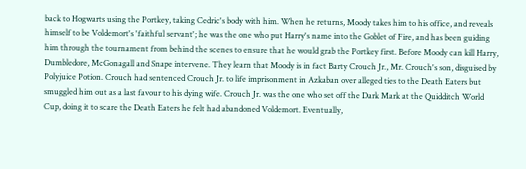back to Hogwarts using the Portkey, taking Cedric's body with him. When he returns, Moody takes him to his office, and reveals himself to be Voldemort's 'faithful servant'; he was the one who put Harry's name into the Goblet of Fire, and has been guiding him through the tournament from behind the scenes to ensure that he would grab the Portkey first. Before Moody can kill Harry, Dumbledore, McGonagall and Snape intervene. They learn that Moody is in fact Barty Crouch Jr., Mr. Crouch's son, disguised by Polyjuice Potion. Crouch had sentenced Crouch Jr. to life imprisonment in Azkaban over alleged ties to the Death Eaters but smuggled him out as a last favour to his dying wife. Crouch Jr. was the one who set off the Dark Mark at the Quidditch World Cup, doing it to scare the Death Eaters he felt had abandoned Voldemort. Eventually,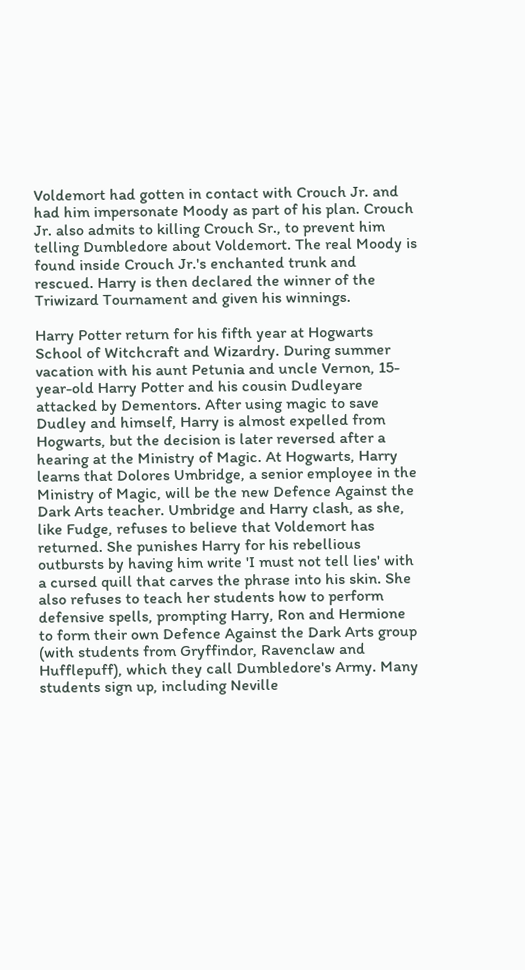Voldemort had gotten in contact with Crouch Jr. and had him impersonate Moody as part of his plan. Crouch Jr. also admits to killing Crouch Sr., to prevent him telling Dumbledore about Voldemort. The real Moody is found inside Crouch Jr.'s enchanted trunk and rescued. Harry is then declared the winner of the Triwizard Tournament and given his winnings.

Harry Potter return for his fifth year at Hogwarts School of Witchcraft and Wizardry. During summer vacation with his aunt Petunia and uncle Vernon, 15-year-old Harry Potter and his cousin Dudleyare attacked by Dementors. After using magic to save Dudley and himself, Harry is almost expelled from Hogwarts, but the decision is later reversed after a hearing at the Ministry of Magic. At Hogwarts, Harry learns that Dolores Umbridge, a senior employee in the Ministry of Magic, will be the new Defence Against the Dark Arts teacher. Umbridge and Harry clash, as she, like Fudge, refuses to believe that Voldemort has returned. She punishes Harry for his rebellious outbursts by having him write 'I must not tell lies' with a cursed quill that carves the phrase into his skin. She also refuses to teach her students how to perform defensive spells, prompting Harry, Ron and Hermione to form their own Defence Against the Dark Arts group (with students from Gryffindor, Ravenclaw and Hufflepuff), which they call Dumbledore's Army. Many students sign up, including Neville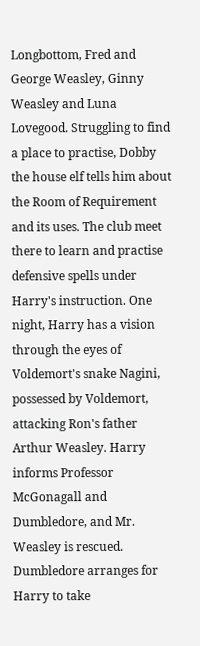Longbottom, Fred and George Weasley, Ginny Weasley and Luna Lovegood. Struggling to find a place to practise, Dobby the house elf tells him about the Room of Requirement and its uses. The club meet there to learn and practise defensive spells under Harry's instruction. One night, Harry has a vision through the eyes of Voldemort's snake Nagini, possessed by Voldemort, attacking Ron's father Arthur Weasley. Harry informs Professor McGonagall and Dumbledore, and Mr. Weasley is rescued. Dumbledore arranges for Harry to take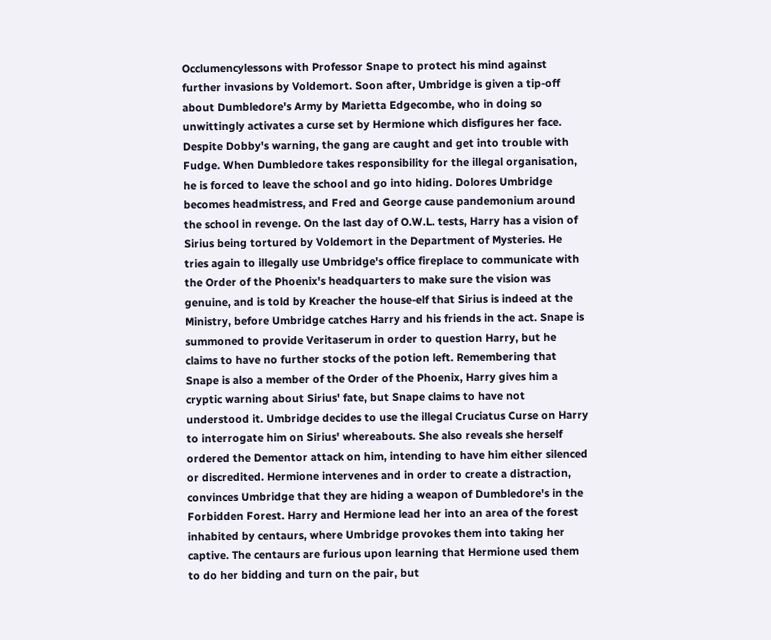Occlumencylessons with Professor Snape to protect his mind against further invasions by Voldemort. Soon after, Umbridge is given a tip-off about Dumbledore's Army by Marietta Edgecombe, who in doing so unwittingly activates a curse set by Hermione which disfigures her face. Despite Dobby's warning, the gang are caught and get into trouble with Fudge. When Dumbledore takes responsibility for the illegal organisation, he is forced to leave the school and go into hiding. Dolores Umbridge becomes headmistress, and Fred and George cause pandemonium around the school in revenge. On the last day of O.W.L. tests, Harry has a vision of Sirius being tortured by Voldemort in the Department of Mysteries. He tries again to illegally use Umbridge's office fireplace to communicate with the Order of the Phoenix's headquarters to make sure the vision was genuine, and is told by Kreacher the house-elf that Sirius is indeed at the Ministry, before Umbridge catches Harry and his friends in the act. Snape is summoned to provide Veritaserum in order to question Harry, but he claims to have no further stocks of the potion left. Remembering that Snape is also a member of the Order of the Phoenix, Harry gives him a cryptic warning about Sirius' fate, but Snape claims to have not understood it. Umbridge decides to use the illegal Cruciatus Curse on Harry to interrogate him on Sirius' whereabouts. She also reveals she herself ordered the Dementor attack on him, intending to have him either silenced or discredited. Hermione intervenes and in order to create a distraction, convinces Umbridge that they are hiding a weapon of Dumbledore's in the Forbidden Forest. Harry and Hermione lead her into an area of the forest inhabited by centaurs, where Umbridge provokes them into taking her captive. The centaurs are furious upon learning that Hermione used them to do her bidding and turn on the pair, but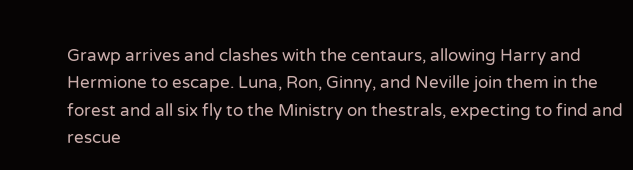Grawp arrives and clashes with the centaurs, allowing Harry and Hermione to escape. Luna, Ron, Ginny, and Neville join them in the forest and all six fly to the Ministry on thestrals, expecting to find and rescue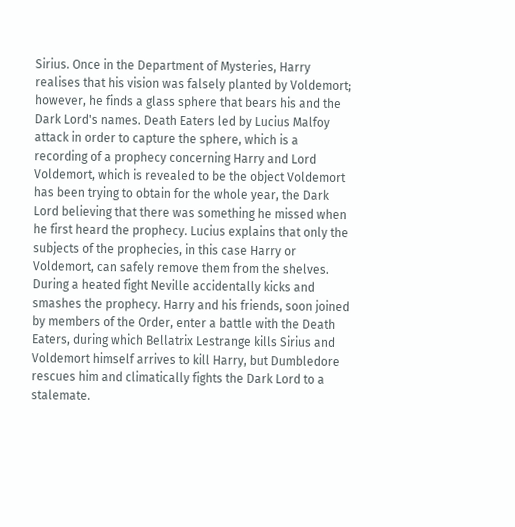Sirius. Once in the Department of Mysteries, Harry realises that his vision was falsely planted by Voldemort; however, he finds a glass sphere that bears his and the Dark Lord's names. Death Eaters led by Lucius Malfoy attack in order to capture the sphere, which is a recording of a prophecy concerning Harry and Lord Voldemort, which is revealed to be the object Voldemort has been trying to obtain for the whole year, the Dark Lord believing that there was something he missed when he first heard the prophecy. Lucius explains that only the subjects of the prophecies, in this case Harry or Voldemort, can safely remove them from the shelves. During a heated fight Neville accidentally kicks and smashes the prophecy. Harry and his friends, soon joined by members of the Order, enter a battle with the Death Eaters, during which Bellatrix Lestrange kills Sirius and Voldemort himself arrives to kill Harry, but Dumbledore rescues him and climatically fights the Dark Lord to a stalemate.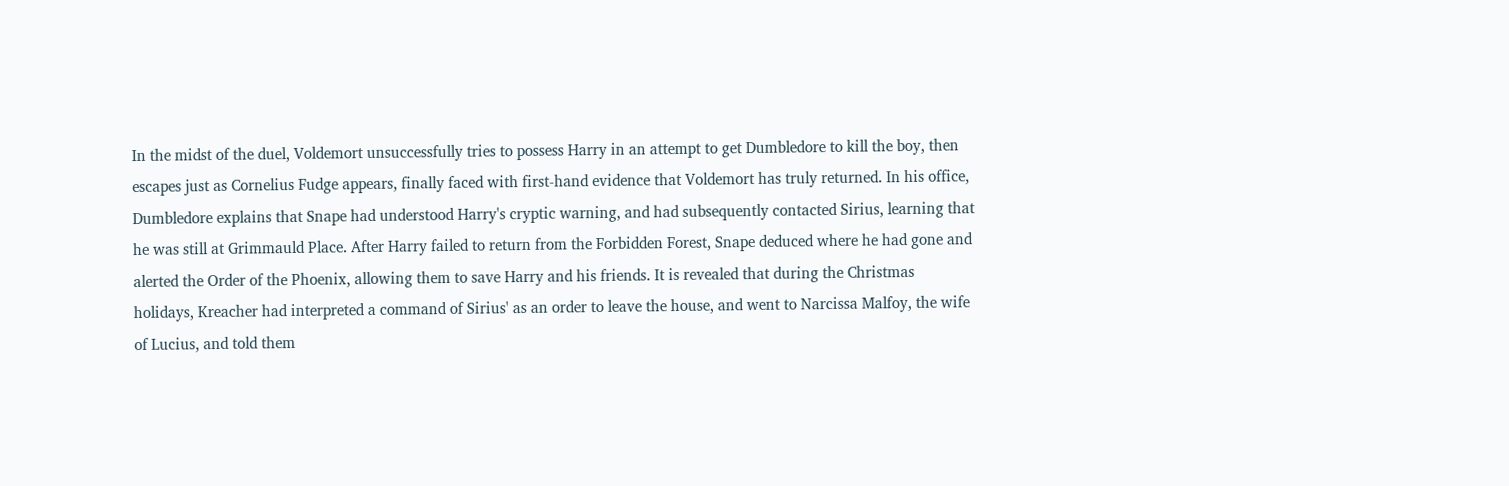In the midst of the duel, Voldemort unsuccessfully tries to possess Harry in an attempt to get Dumbledore to kill the boy, then escapes just as Cornelius Fudge appears, finally faced with first-hand evidence that Voldemort has truly returned. In his office, Dumbledore explains that Snape had understood Harry's cryptic warning, and had subsequently contacted Sirius, learning that he was still at Grimmauld Place. After Harry failed to return from the Forbidden Forest, Snape deduced where he had gone and alerted the Order of the Phoenix, allowing them to save Harry and his friends. It is revealed that during the Christmas holidays, Kreacher had interpreted a command of Sirius' as an order to leave the house, and went to Narcissa Malfoy, the wife of Lucius, and told them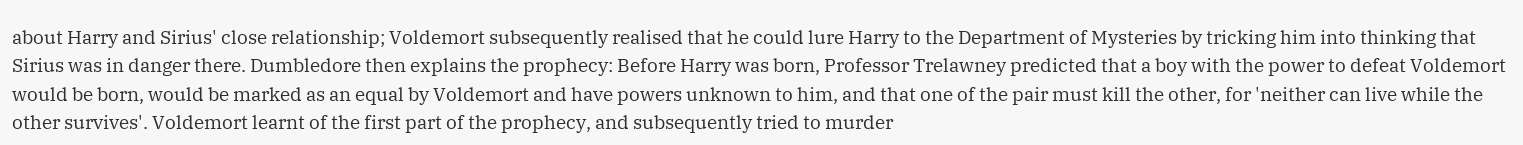about Harry and Sirius' close relationship; Voldemort subsequently realised that he could lure Harry to the Department of Mysteries by tricking him into thinking that Sirius was in danger there. Dumbledore then explains the prophecy: Before Harry was born, Professor Trelawney predicted that a boy with the power to defeat Voldemort would be born, would be marked as an equal by Voldemort and have powers unknown to him, and that one of the pair must kill the other, for 'neither can live while the other survives'. Voldemort learnt of the first part of the prophecy, and subsequently tried to murder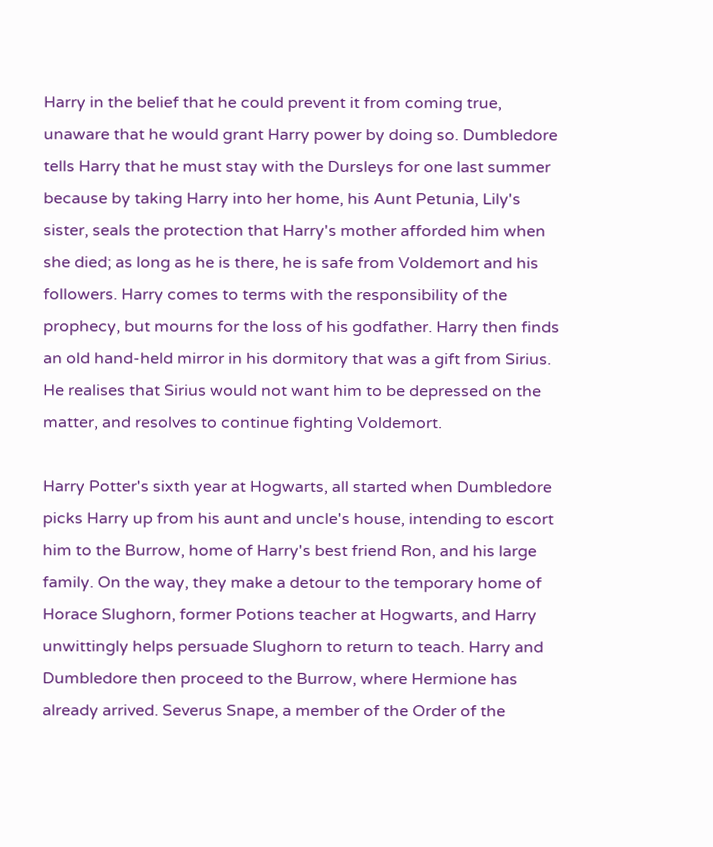Harry in the belief that he could prevent it from coming true, unaware that he would grant Harry power by doing so. Dumbledore tells Harry that he must stay with the Dursleys for one last summer because by taking Harry into her home, his Aunt Petunia, Lily's sister, seals the protection that Harry's mother afforded him when she died; as long as he is there, he is safe from Voldemort and his followers. Harry comes to terms with the responsibility of the prophecy, but mourns for the loss of his godfather. Harry then finds an old hand-held mirror in his dormitory that was a gift from Sirius. He realises that Sirius would not want him to be depressed on the matter, and resolves to continue fighting Voldemort.

Harry Potter's sixth year at Hogwarts, all started when Dumbledore picks Harry up from his aunt and uncle's house, intending to escort him to the Burrow, home of Harry's best friend Ron, and his large family. On the way, they make a detour to the temporary home of Horace Slughorn, former Potions teacher at Hogwarts, and Harry unwittingly helps persuade Slughorn to return to teach. Harry and Dumbledore then proceed to the Burrow, where Hermione has already arrived. Severus Snape, a member of the Order of the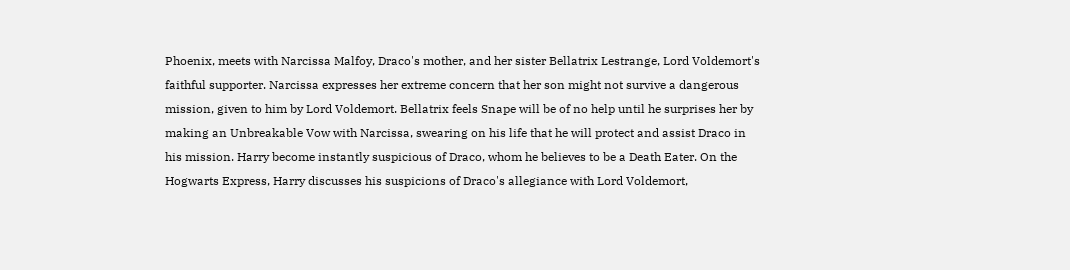Phoenix, meets with Narcissa Malfoy, Draco's mother, and her sister Bellatrix Lestrange, Lord Voldemort's faithful supporter. Narcissa expresses her extreme concern that her son might not survive a dangerous mission, given to him by Lord Voldemort. Bellatrix feels Snape will be of no help until he surprises her by making an Unbreakable Vow with Narcissa, swearing on his life that he will protect and assist Draco in his mission. Harry become instantly suspicious of Draco, whom he believes to be a Death Eater. On the Hogwarts Express, Harry discusses his suspicions of Draco's allegiance with Lord Voldemort,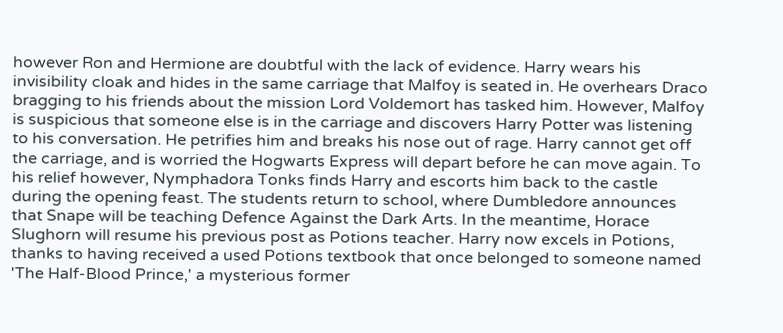however Ron and Hermione are doubtful with the lack of evidence. Harry wears his invisibility cloak and hides in the same carriage that Malfoy is seated in. He overhears Draco bragging to his friends about the mission Lord Voldemort has tasked him. However, Malfoy is suspicious that someone else is in the carriage and discovers Harry Potter was listening to his conversation. He petrifies him and breaks his nose out of rage. Harry cannot get off the carriage, and is worried the Hogwarts Express will depart before he can move again. To his relief however, Nymphadora Tonks finds Harry and escorts him back to the castle during the opening feast. The students return to school, where Dumbledore announces that Snape will be teaching Defence Against the Dark Arts. In the meantime, Horace Slughorn will resume his previous post as Potions teacher. Harry now excels in Potions, thanks to having received a used Potions textbook that once belonged to someone named 'The Half-Blood Prince,' a mysterious former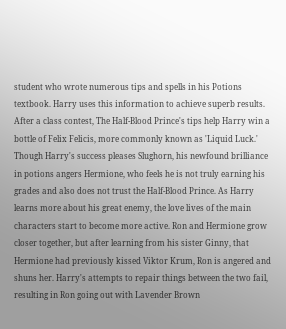student who wrote numerous tips and spells in his Potions textbook. Harry uses this information to achieve superb results. After a class contest, The Half-Blood Prince's tips help Harry win a bottle of Felix Felicis, more commonly known as 'Liquid Luck.' Though Harry's success pleases Slughorn, his newfound brilliance in potions angers Hermione, who feels he is not truly earning his grades and also does not trust the Half-Blood Prince. As Harry learns more about his great enemy, the love lives of the main characters start to become more active. Ron and Hermione grow closer together, but after learning from his sister Ginny, that Hermione had previously kissed Viktor Krum, Ron is angered and shuns her. Harry's attempts to repair things between the two fail, resulting in Ron going out with Lavender Brown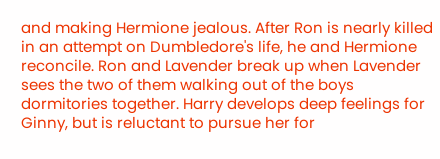and making Hermione jealous. After Ron is nearly killed in an attempt on Dumbledore's life, he and Hermione reconcile. Ron and Lavender break up when Lavender sees the two of them walking out of the boys dormitories together. Harry develops deep feelings for Ginny, but is reluctant to pursue her for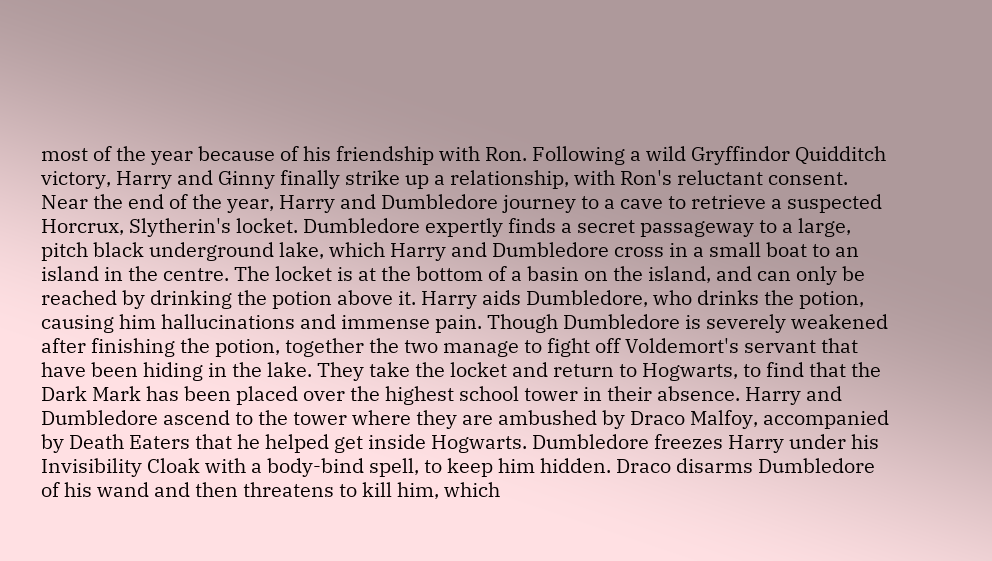most of the year because of his friendship with Ron. Following a wild Gryffindor Quidditch victory, Harry and Ginny finally strike up a relationship, with Ron's reluctant consent. Near the end of the year, Harry and Dumbledore journey to a cave to retrieve a suspected Horcrux, Slytherin's locket. Dumbledore expertly finds a secret passageway to a large, pitch black underground lake, which Harry and Dumbledore cross in a small boat to an island in the centre. The locket is at the bottom of a basin on the island, and can only be reached by drinking the potion above it. Harry aids Dumbledore, who drinks the potion, causing him hallucinations and immense pain. Though Dumbledore is severely weakened after finishing the potion, together the two manage to fight off Voldemort's servant that have been hiding in the lake. They take the locket and return to Hogwarts, to find that the Dark Mark has been placed over the highest school tower in their absence. Harry and Dumbledore ascend to the tower where they are ambushed by Draco Malfoy, accompanied by Death Eaters that he helped get inside Hogwarts. Dumbledore freezes Harry under his Invisibility Cloak with a body-bind spell, to keep him hidden. Draco disarms Dumbledore of his wand and then threatens to kill him, which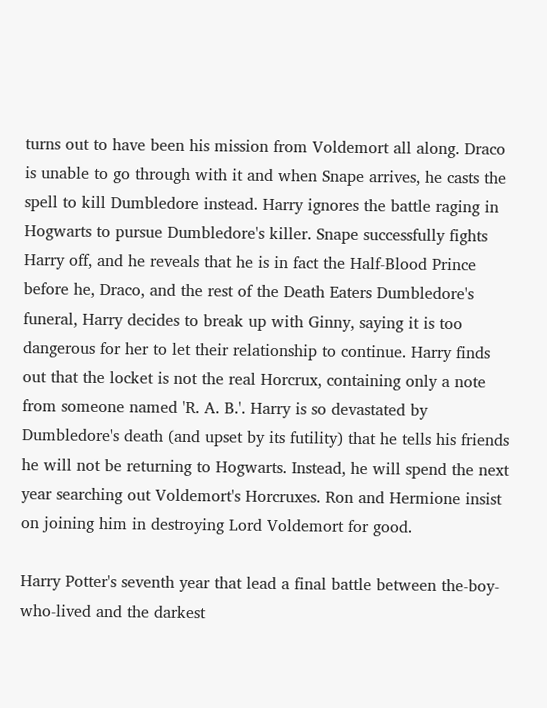turns out to have been his mission from Voldemort all along. Draco is unable to go through with it and when Snape arrives, he casts the spell to kill Dumbledore instead. Harry ignores the battle raging in Hogwarts to pursue Dumbledore's killer. Snape successfully fights Harry off, and he reveals that he is in fact the Half-Blood Prince before he, Draco, and the rest of the Death Eaters Dumbledore's funeral, Harry decides to break up with Ginny, saying it is too dangerous for her to let their relationship to continue. Harry finds out that the locket is not the real Horcrux, containing only a note from someone named 'R. A. B.'. Harry is so devastated by Dumbledore's death (and upset by its futility) that he tells his friends he will not be returning to Hogwarts. Instead, he will spend the next year searching out Voldemort's Horcruxes. Ron and Hermione insist on joining him in destroying Lord Voldemort for good.

Harry Potter's seventh year that lead a final battle between the-boy-who-lived and the darkest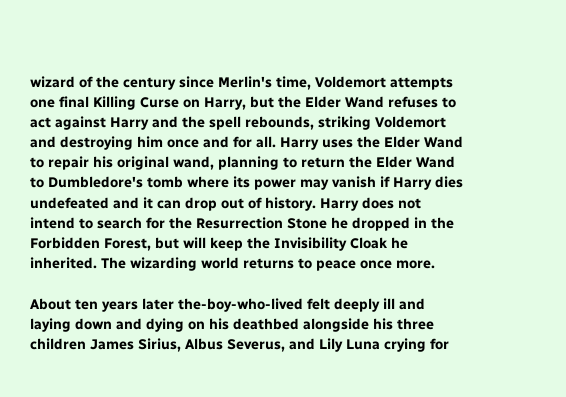wizard of the century since Merlin's time, Voldemort attempts one final Killing Curse on Harry, but the Elder Wand refuses to act against Harry and the spell rebounds, striking Voldemort and destroying him once and for all. Harry uses the Elder Wand to repair his original wand, planning to return the Elder Wand to Dumbledore's tomb where its power may vanish if Harry dies undefeated and it can drop out of history. Harry does not intend to search for the Resurrection Stone he dropped in the Forbidden Forest, but will keep the Invisibility Cloak he inherited. The wizarding world returns to peace once more.

About ten years later the-boy-who-lived felt deeply ill and laying down and dying on his deathbed alongside his three children James Sirius, Albus Severus, and Lily Luna crying for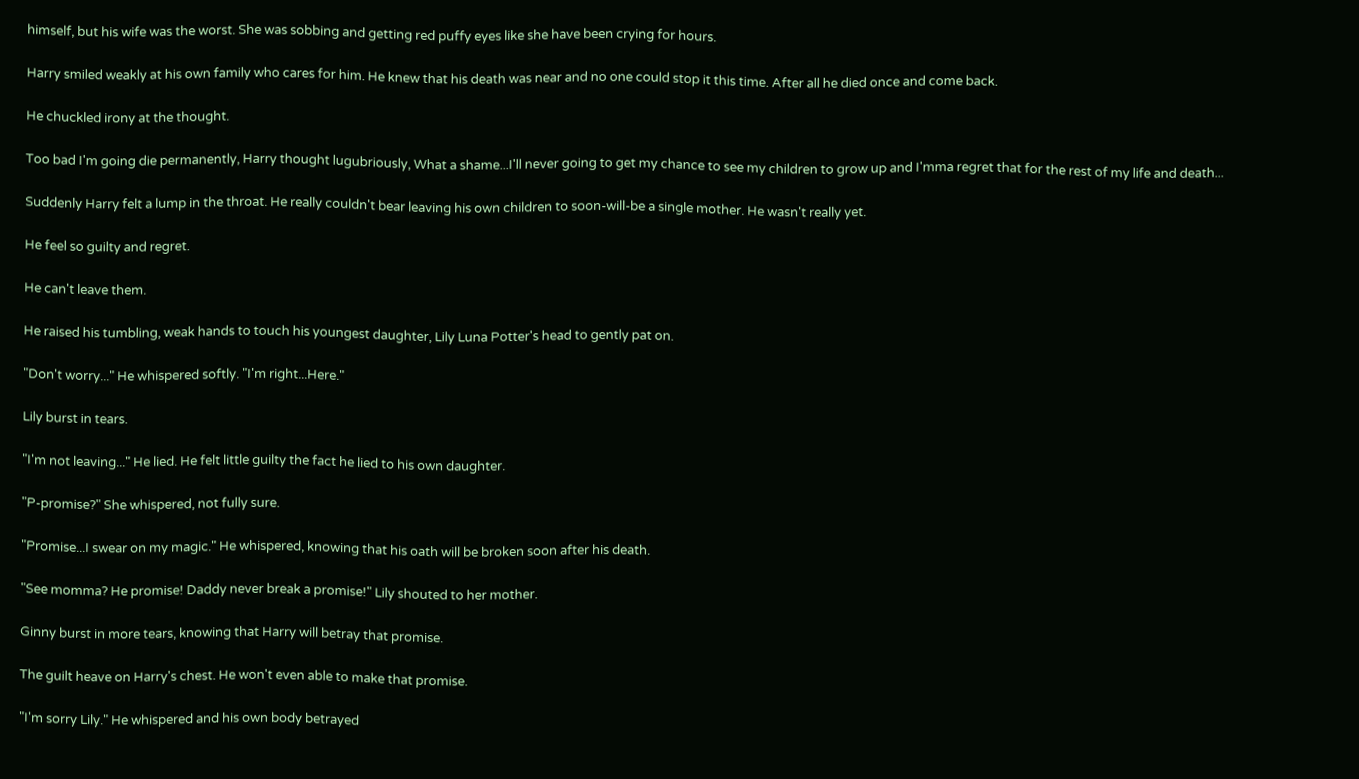himself, but his wife was the worst. She was sobbing and getting red puffy eyes like she have been crying for hours.

Harry smiled weakly at his own family who cares for him. He knew that his death was near and no one could stop it this time. After all he died once and come back.

He chuckled irony at the thought.

Too bad I'm going die permanently, Harry thought lugubriously, What a shame...I'll never going to get my chance to see my children to grow up and I'mma regret that for the rest of my life and death...

Suddenly Harry felt a lump in the throat. He really couldn't bear leaving his own children to soon-will-be a single mother. He wasn't really yet.

He feel so guilty and regret.

He can't leave them.

He raised his tumbling, weak hands to touch his youngest daughter, Lily Luna Potter's head to gently pat on.

"Don't worry..." He whispered softly. "I'm right...Here."

Lily burst in tears.

"I'm not leaving..." He lied. He felt little guilty the fact he lied to his own daughter.

"P-promise?" She whispered, not fully sure.

"Promise...I swear on my magic." He whispered, knowing that his oath will be broken soon after his death.

"See momma? He promise! Daddy never break a promise!" Lily shouted to her mother.

Ginny burst in more tears, knowing that Harry will betray that promise.

The guilt heave on Harry's chest. He won't even able to make that promise.

"I'm sorry Lily." He whispered and his own body betrayed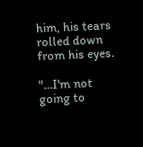him, his tears rolled down from his eyes.

"…I'm not going to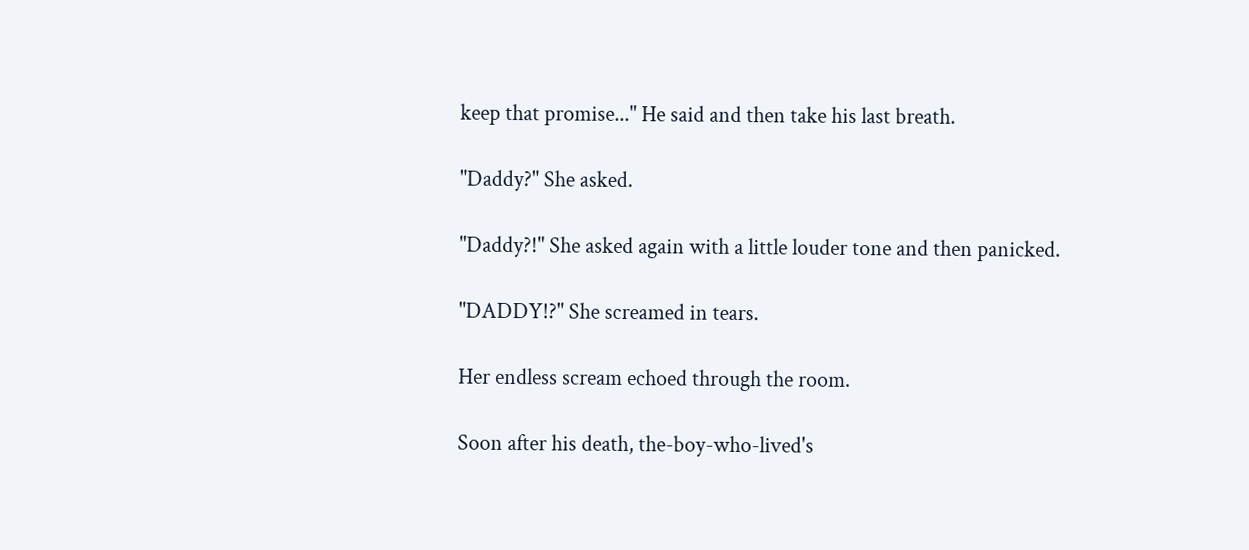keep that promise..." He said and then take his last breath.

"Daddy?" She asked.

"Daddy?!" She asked again with a little louder tone and then panicked.

"DADDY!?" She screamed in tears.

Her endless scream echoed through the room.

Soon after his death, the-boy-who-lived's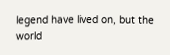legend have lived on, but the world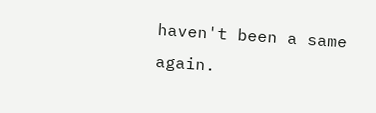haven't been a same again.